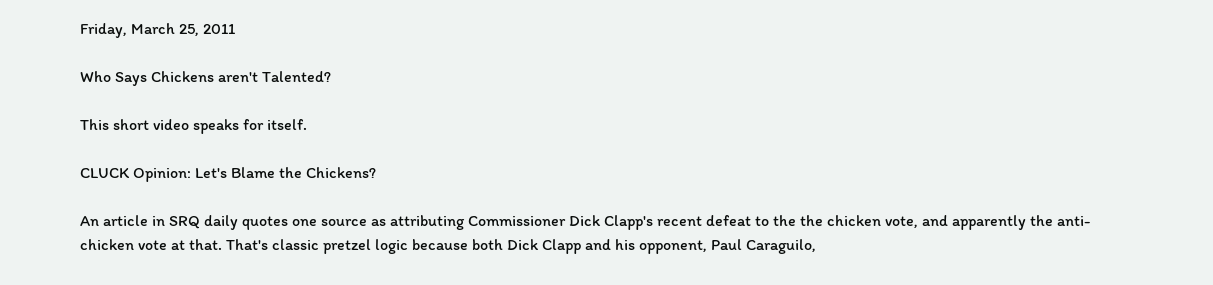Friday, March 25, 2011

Who Says Chickens aren't Talented?

This short video speaks for itself.

CLUCK Opinion: Let's Blame the Chickens?

An article in SRQ daily quotes one source as attributing Commissioner Dick Clapp's recent defeat to the the chicken vote, and apparently the anti-chicken vote at that. That's classic pretzel logic because both Dick Clapp and his opponent, Paul Caraguilo,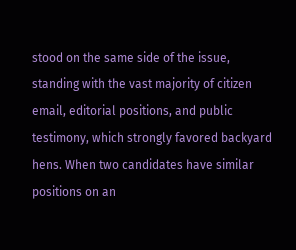stood on the same side of the issue, standing with the vast majority of citizen email, editorial positions, and public testimony, which strongly favored backyard hens. When two candidates have similar positions on an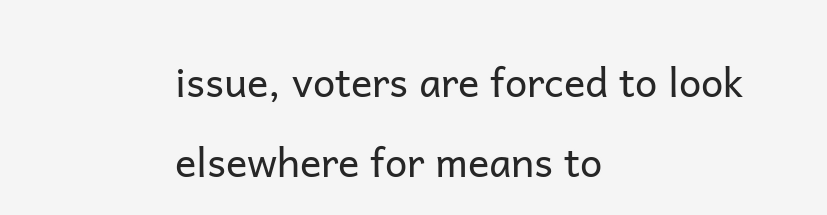issue, voters are forced to look elsewhere for means to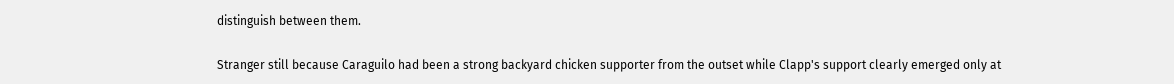distinguish between them.

Stranger still because Caraguilo had been a strong backyard chicken supporter from the outset while Clapp's support clearly emerged only at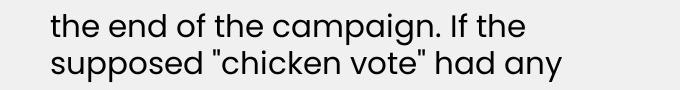the end of the campaign. If the supposed "chicken vote" had any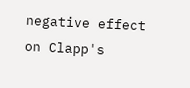negative effect on Clapp's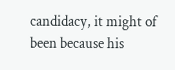candidacy, it might of been because his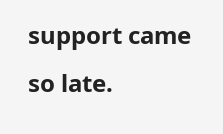support came so late.